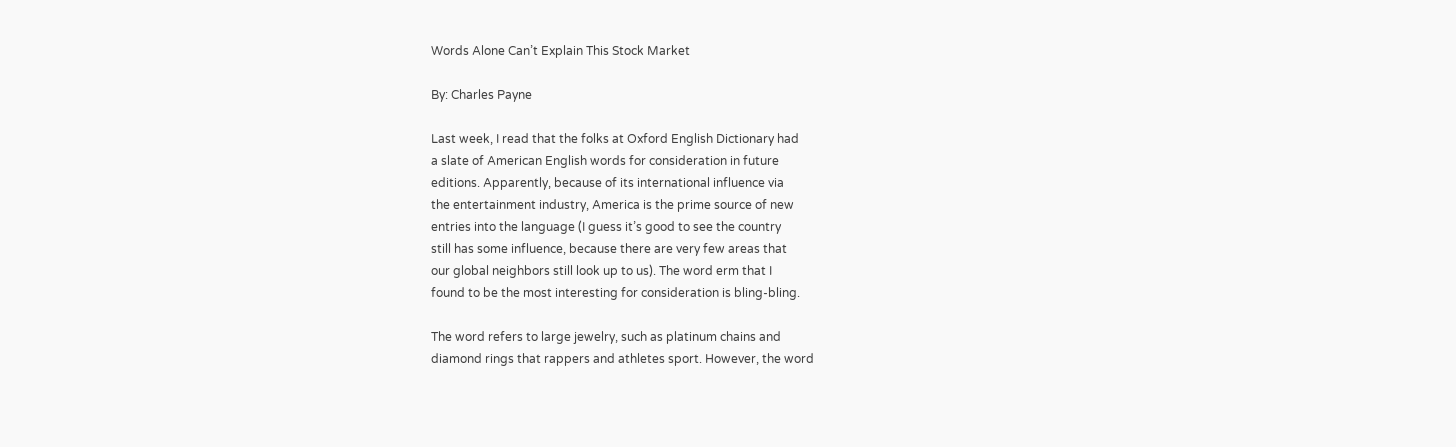Words Alone Can’t Explain This Stock Market

By: Charles Payne

Last week, I read that the folks at Oxford English Dictionary had
a slate of American English words for consideration in future
editions. Apparently, because of its international influence via
the entertainment industry, America is the prime source of new
entries into the language (I guess it’s good to see the country
still has some influence, because there are very few areas that
our global neighbors still look up to us). The word erm that I
found to be the most interesting for consideration is bling-bling.

The word refers to large jewelry, such as platinum chains and
diamond rings that rappers and athletes sport. However, the word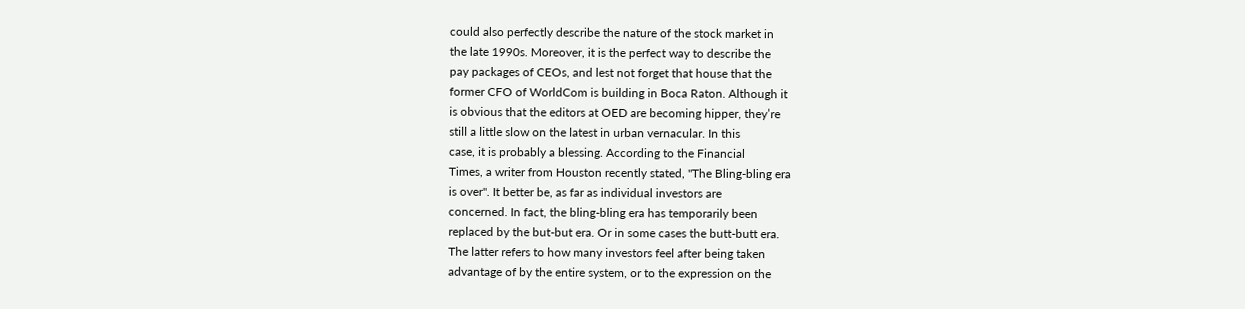could also perfectly describe the nature of the stock market in
the late 1990s. Moreover, it is the perfect way to describe the
pay packages of CEOs, and lest not forget that house that the
former CFO of WorldCom is building in Boca Raton. Although it
is obvious that the editors at OED are becoming hipper, they’re
still a little slow on the latest in urban vernacular. In this
case, it is probably a blessing. According to the Financial
Times, a writer from Houston recently stated, "The Bling-bling era
is over". It better be, as far as individual investors are
concerned. In fact, the bling-bling era has temporarily been
replaced by the but-but era. Or in some cases the butt-butt era.
The latter refers to how many investors feel after being taken
advantage of by the entire system, or to the expression on the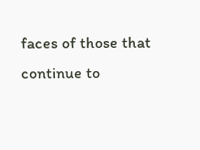faces of those that continue to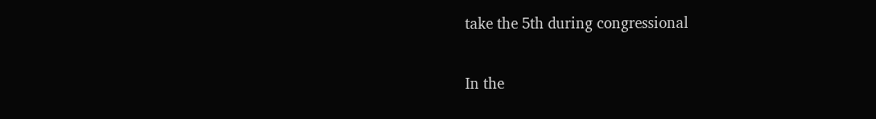take the 5th during congressional

In the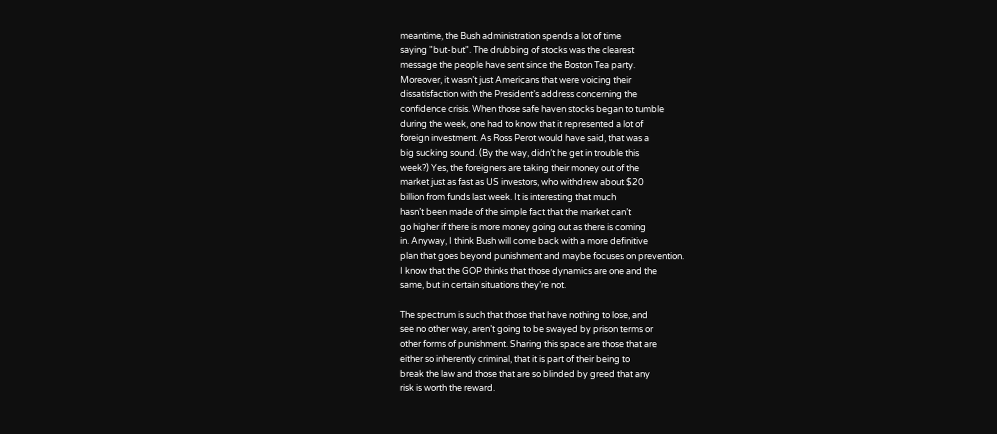meantime, the Bush administration spends a lot of time
saying "but-but". The drubbing of stocks was the clearest
message the people have sent since the Boston Tea party.
Moreover, it wasn’t just Americans that were voicing their
dissatisfaction with the President’s address concerning the
confidence crisis. When those safe haven stocks began to tumble
during the week, one had to know that it represented a lot of
foreign investment. As Ross Perot would have said, that was a
big sucking sound. (By the way, didn’t he get in trouble this
week?) Yes, the foreigners are taking their money out of the
market just as fast as US investors, who withdrew about $20
billion from funds last week. It is interesting that much
hasn’t been made of the simple fact that the market can’t
go higher if there is more money going out as there is coming
in. Anyway, I think Bush will come back with a more definitive
plan that goes beyond punishment and maybe focuses on prevention.
I know that the GOP thinks that those dynamics are one and the
same, but in certain situations they’re not.

The spectrum is such that those that have nothing to lose, and
see no other way, aren’t going to be swayed by prison terms or
other forms of punishment. Sharing this space are those that are
either so inherently criminal, that it is part of their being to
break the law and those that are so blinded by greed that any
risk is worth the reward.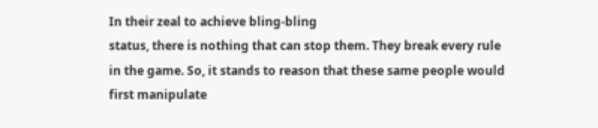In their zeal to achieve bling-bling
status, there is nothing that can stop them. They break every rule
in the game. So, it stands to reason that these same people would
first manipulate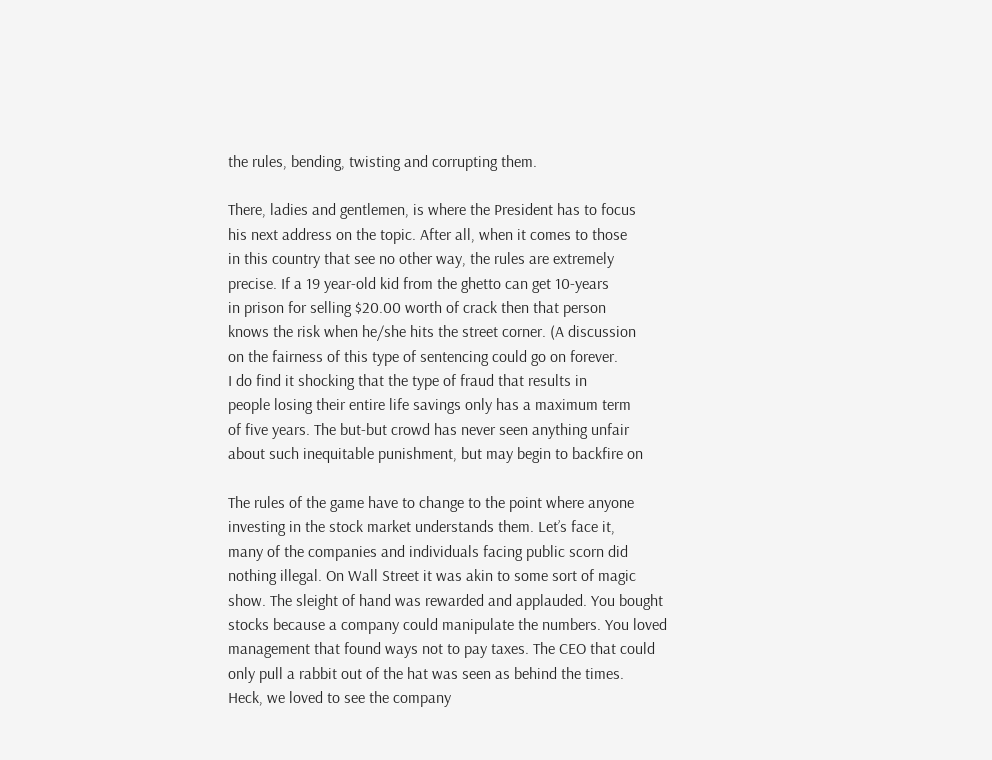the rules, bending, twisting and corrupting them.

There, ladies and gentlemen, is where the President has to focus
his next address on the topic. After all, when it comes to those
in this country that see no other way, the rules are extremely
precise. If a 19 year-old kid from the ghetto can get 10-years
in prison for selling $20.00 worth of crack then that person
knows the risk when he/she hits the street corner. (A discussion
on the fairness of this type of sentencing could go on forever.
I do find it shocking that the type of fraud that results in
people losing their entire life savings only has a maximum term
of five years. The but-but crowd has never seen anything unfair
about such inequitable punishment, but may begin to backfire on

The rules of the game have to change to the point where anyone
investing in the stock market understands them. Let’s face it,
many of the companies and individuals facing public scorn did
nothing illegal. On Wall Street it was akin to some sort of magic
show. The sleight of hand was rewarded and applauded. You bought
stocks because a company could manipulate the numbers. You loved
management that found ways not to pay taxes. The CEO that could
only pull a rabbit out of the hat was seen as behind the times.
Heck, we loved to see the company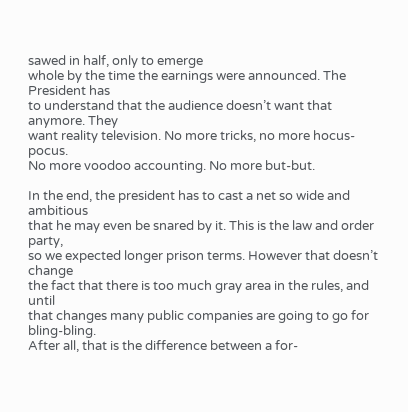sawed in half, only to emerge
whole by the time the earnings were announced. The President has
to understand that the audience doesn’t want that anymore. They
want reality television. No more tricks, no more hocus-pocus.
No more voodoo accounting. No more but-but.

In the end, the president has to cast a net so wide and ambitious
that he may even be snared by it. This is the law and order party,
so we expected longer prison terms. However that doesn’t change
the fact that there is too much gray area in the rules, and until
that changes many public companies are going to go for bling-bling.
After all, that is the difference between a for-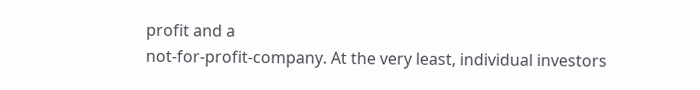profit and a
not-for-profit-company. At the very least, individual investors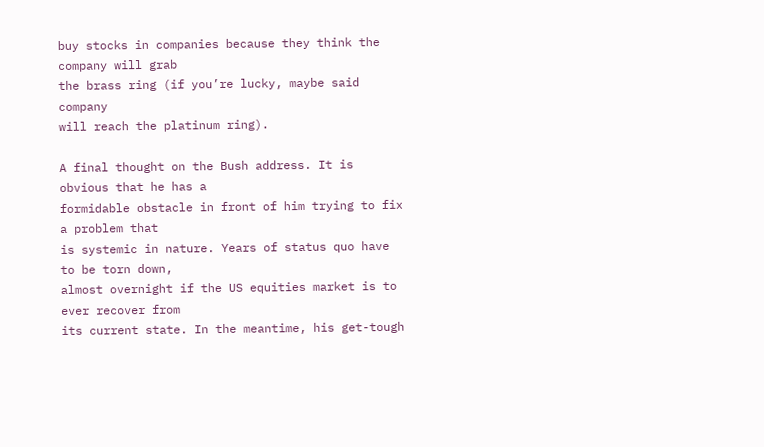buy stocks in companies because they think the company will grab
the brass ring (if you’re lucky, maybe said company
will reach the platinum ring).

A final thought on the Bush address. It is obvious that he has a
formidable obstacle in front of him trying to fix a problem that
is systemic in nature. Years of status quo have to be torn down,
almost overnight if the US equities market is to ever recover from
its current state. In the meantime, his get-tough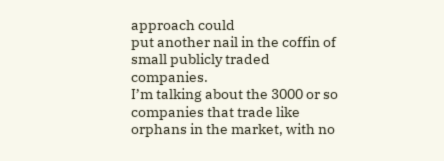approach could
put another nail in the coffin of small publicly traded companies.
I’m talking about the 3000 or so companies that trade like
orphans in the market, with no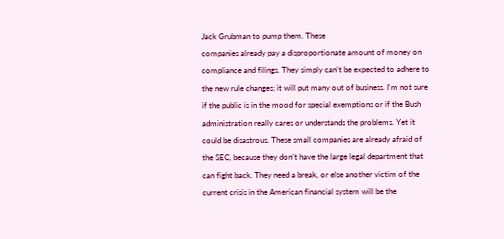Jack Grubman to pump them. These
companies already pay a disproportionate amount of money on
compliance and filings. They simply can’t be expected to adhere to
the new rule changes; it will put many out of business. I’m not sure
if the public is in the mood for special exemptions or if the Bush
administration really cares or understands the problems. Yet it
could be disastrous. These small companies are already afraid of
the SEC, because they don’t have the large legal department that
can fight back. They need a break, or else another victim of the
current crisis in the American financial system will be the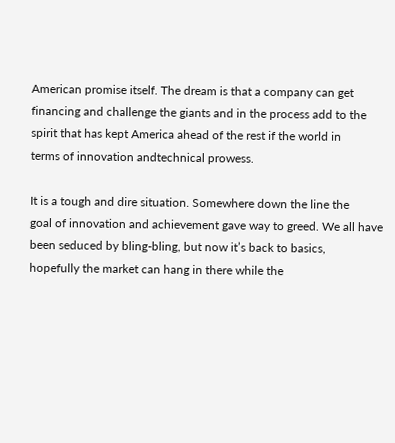American promise itself. The dream is that a company can get
financing and challenge the giants and in the process add to the
spirit that has kept America ahead of the rest if the world in
terms of innovation andtechnical prowess.

It is a tough and dire situation. Somewhere down the line the
goal of innovation and achievement gave way to greed. We all have
been seduced by bling-bling, but now it’s back to basics,
hopefully the market can hang in there while the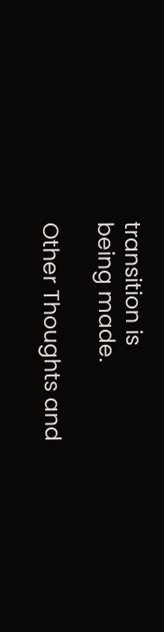transition is
being made.

Other Thoughts and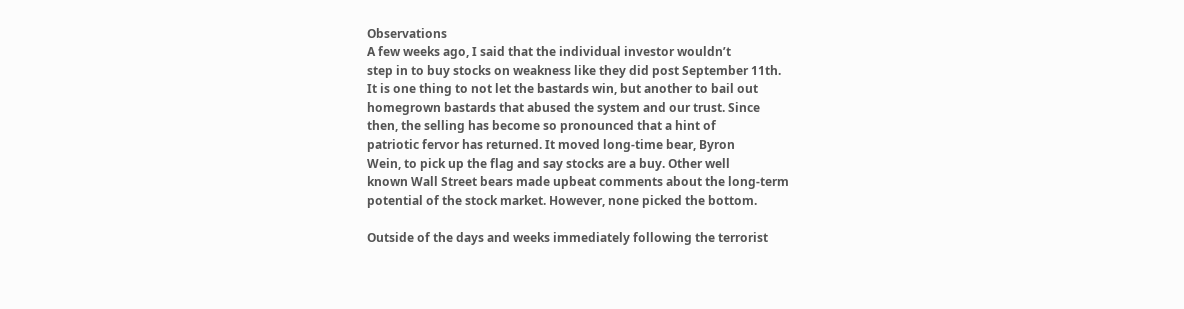Observations
A few weeks ago, I said that the individual investor wouldn’t
step in to buy stocks on weakness like they did post September 11th.
It is one thing to not let the bastards win, but another to bail out
homegrown bastards that abused the system and our trust. Since
then, the selling has become so pronounced that a hint of
patriotic fervor has returned. It moved long-time bear, Byron
Wein, to pick up the flag and say stocks are a buy. Other well
known Wall Street bears made upbeat comments about the long-term
potential of the stock market. However, none picked the bottom.

Outside of the days and weeks immediately following the terrorist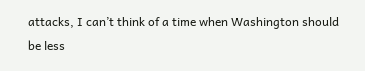attacks, I can’t think of a time when Washington should be less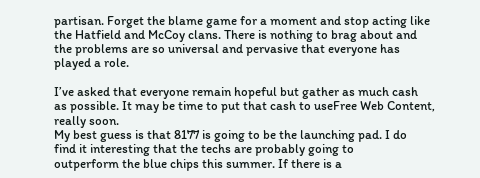partisan. Forget the blame game for a moment and stop acting like
the Hatfield and McCoy clans. There is nothing to brag about and
the problems are so universal and pervasive that everyone has
played a role.

I’ve asked that everyone remain hopeful but gather as much cash
as possible. It may be time to put that cash to useFree Web Content, really soon.
My best guess is that 8177 is going to be the launching pad. I do
find it interesting that the techs are probably going to
outperform the blue chips this summer. If there is a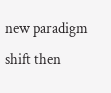new paradigm
shift then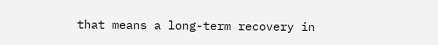that means a long-term recovery in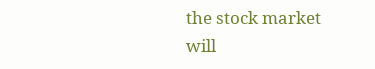the stock market
will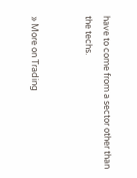have to come from a sector other than the techs.


» More on Trading